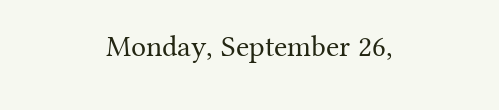Monday, September 26,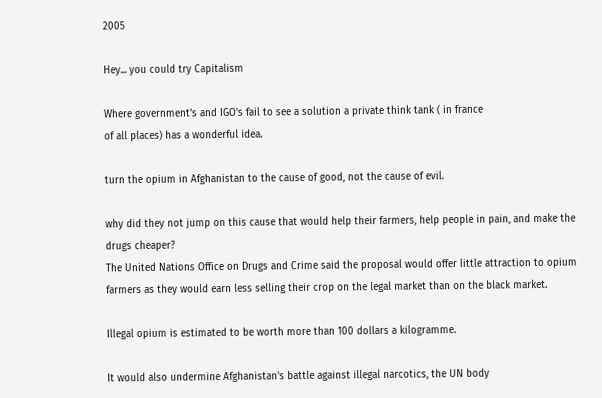2005

Hey... you could try Capitalism

Where government's and IGO's fail to see a solution a private think tank ( in france
of all places) has a wonderful idea.

turn the opium in Afghanistan to the cause of good, not the cause of evil.

why did they not jump on this cause that would help their farmers, help people in pain, and make the drugs cheaper?
The United Nations Office on Drugs and Crime said the proposal would offer little attraction to opium farmers as they would earn less selling their crop on the legal market than on the black market.

Illegal opium is estimated to be worth more than 100 dollars a kilogramme.

It would also undermine Afghanistan's battle against illegal narcotics, the UN body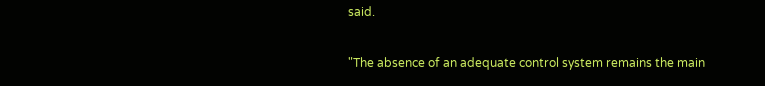said.

"The absence of an adequate control system remains the main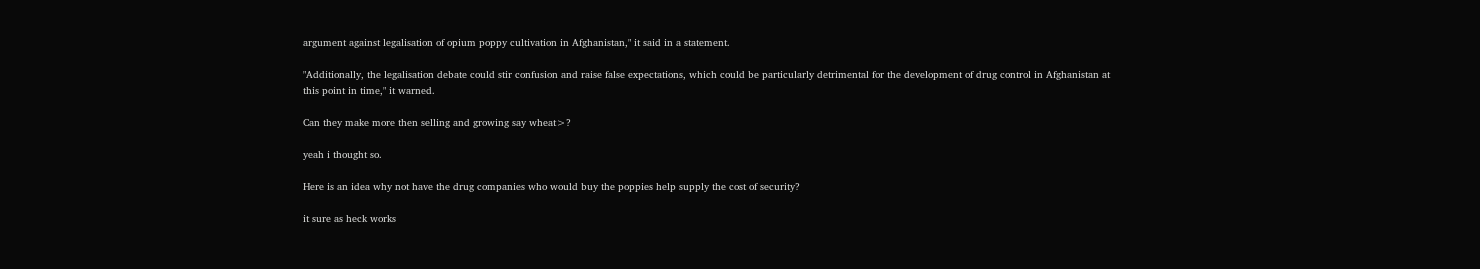argument against legalisation of opium poppy cultivation in Afghanistan," it said in a statement.

"Additionally, the legalisation debate could stir confusion and raise false expectations, which could be particularly detrimental for the development of drug control in Afghanistan at this point in time," it warned.

Can they make more then selling and growing say wheat>?

yeah i thought so.

Here is an idea why not have the drug companies who would buy the poppies help supply the cost of security?

it sure as heck works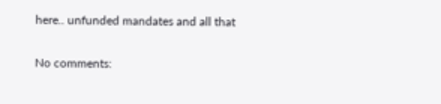here.. unfunded mandates and all that

No comments: